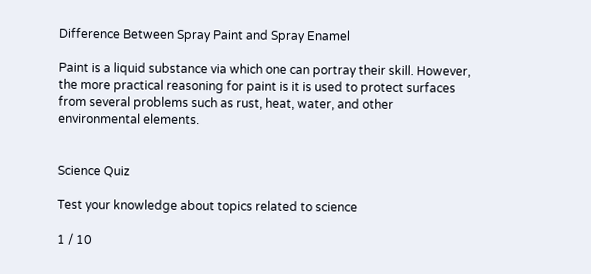Difference Between Spray Paint and Spray Enamel

Paint is a liquid substance via which one can portray their skill. However, the more practical reasoning for paint is it is used to protect surfaces from several problems such as rust, heat, water, and other environmental elements.


Science Quiz

Test your knowledge about topics related to science

1 / 10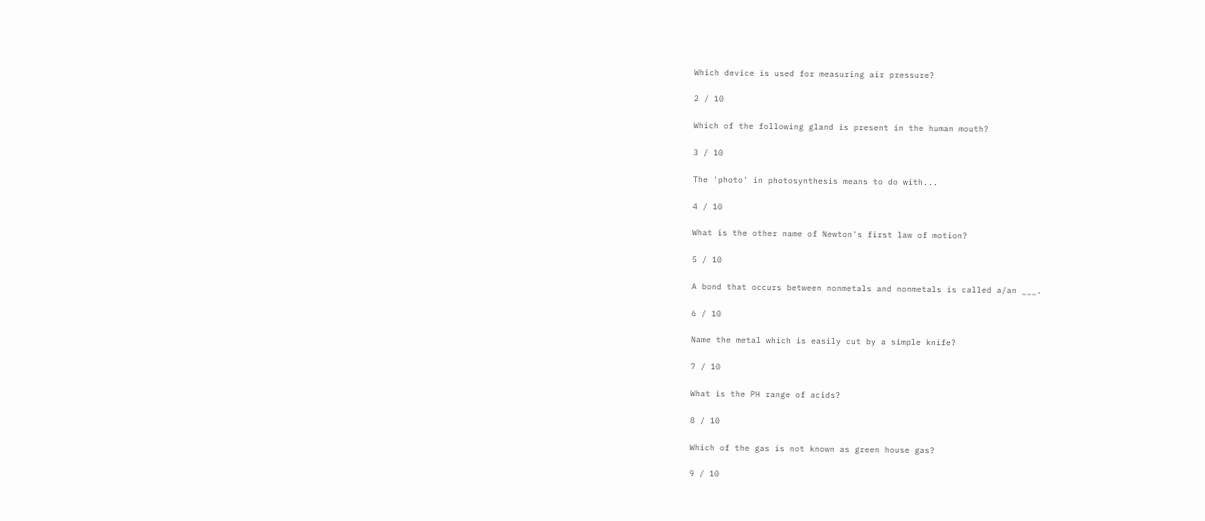Which device is used for measuring air pressure?

2 / 10

Which of the following gland is present in the human mouth?

3 / 10

The 'photo' in photosynthesis means to do with...

4 / 10

What is the other name of Newton's first law of motion?

5 / 10

A bond that occurs between nonmetals and nonmetals is called a/an ___.

6 / 10

Name the metal which is easily cut by a simple knife?

7 / 10

What is the PH range of acids?

8 / 10

Which of the gas is not known as green house gas?

9 / 10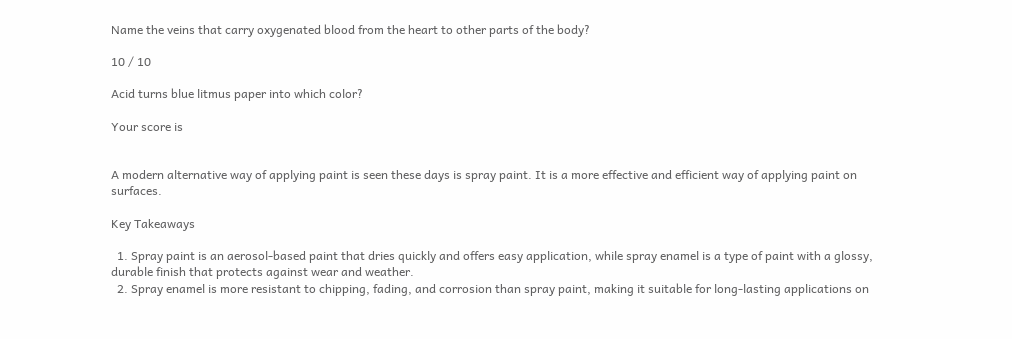Name the veins that carry oxygenated blood from the heart to other parts of the body?

10 / 10

Acid turns blue litmus paper into which color?

Your score is


A modern alternative way of applying paint is seen these days is spray paint. It is a more effective and efficient way of applying paint on surfaces.

Key Takeaways

  1. Spray paint is an aerosol-based paint that dries quickly and offers easy application, while spray enamel is a type of paint with a glossy, durable finish that protects against wear and weather.
  2. Spray enamel is more resistant to chipping, fading, and corrosion than spray paint, making it suitable for long-lasting applications on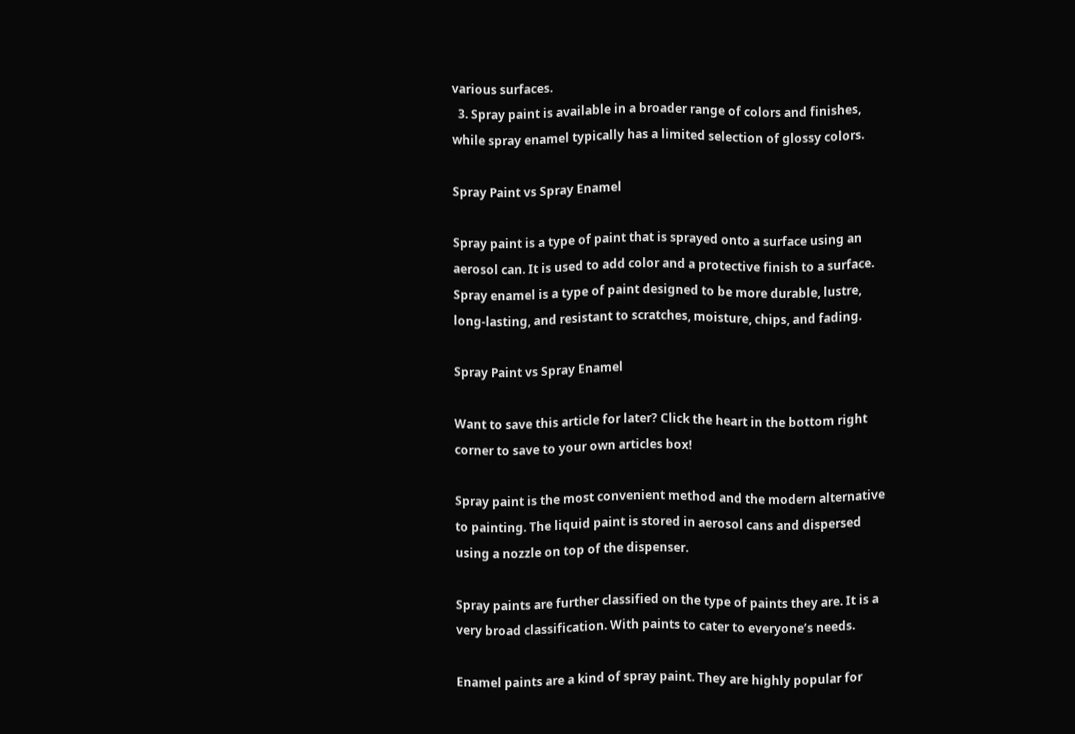various surfaces.
  3. Spray paint is available in a broader range of colors and finishes, while spray enamel typically has a limited selection of glossy colors.

Spray Paint vs Spray Enamel

Spray paint is a type of paint that is sprayed onto a surface using an aerosol can. It is used to add color and a protective finish to a surface. Spray enamel is a type of paint designed to be more durable, lustre, long-lasting, and resistant to scratches, moisture, chips, and fading.

Spray Paint vs Spray Enamel

Want to save this article for later? Click the heart in the bottom right corner to save to your own articles box!

Spray paint is the most convenient method and the modern alternative to painting. The liquid paint is stored in aerosol cans and dispersed using a nozzle on top of the dispenser.

Spray paints are further classified on the type of paints they are. It is a very broad classification. With paints to cater to everyone’s needs.

Enamel paints are a kind of spray paint. They are highly popular for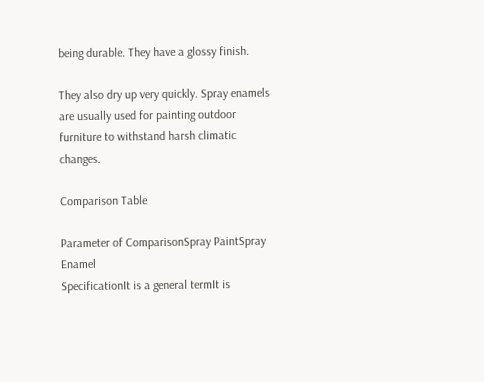being durable. They have a glossy finish.

They also dry up very quickly. Spray enamels are usually used for painting outdoor furniture to withstand harsh climatic changes.

Comparison Table

Parameter of ComparisonSpray PaintSpray Enamel
SpecificationIt is a general termIt is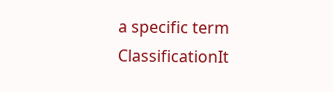a specific term
ClassificationIt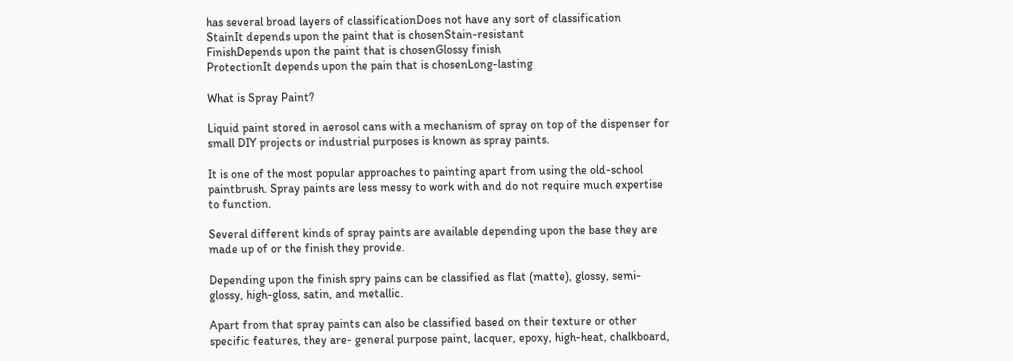has several broad layers of classificationDoes not have any sort of classification
StainIt depends upon the paint that is chosenStain-resistant
FinishDepends upon the paint that is chosenGlossy finish
ProtectionIt depends upon the pain that is chosenLong-lasting

What is Spray Paint?

Liquid paint stored in aerosol cans with a mechanism of spray on top of the dispenser for small DIY projects or industrial purposes is known as spray paints.

It is one of the most popular approaches to painting apart from using the old-school paintbrush. Spray paints are less messy to work with and do not require much expertise to function.

Several different kinds of spray paints are available depending upon the base they are made up of or the finish they provide.

Depending upon the finish spry pains can be classified as flat (matte), glossy, semi-glossy, high-gloss, satin, and metallic.

Apart from that spray paints can also be classified based on their texture or other specific features, they are- general purpose paint, lacquer, epoxy, high-heat, chalkboard,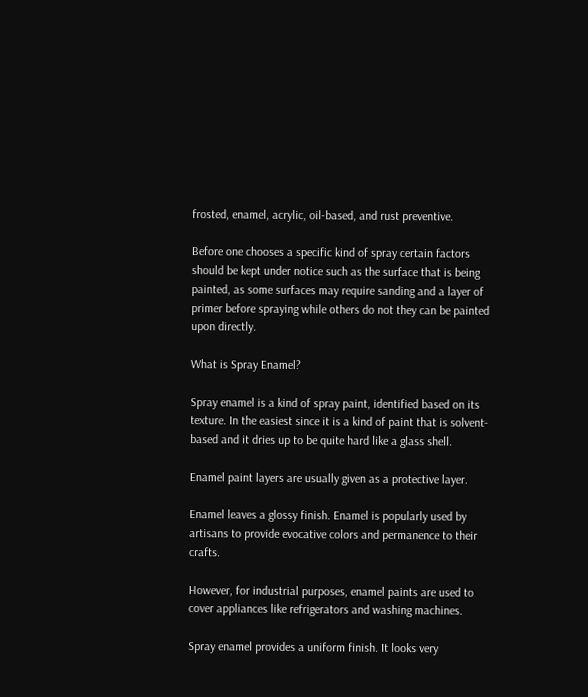frosted, enamel, acrylic, oil-based, and rust preventive.

Before one chooses a specific kind of spray certain factors should be kept under notice such as the surface that is being painted, as some surfaces may require sanding and a layer of primer before spraying while others do not they can be painted upon directly.

What is Spray Enamel?

Spray enamel is a kind of spray paint, identified based on its texture. In the easiest since it is a kind of paint that is solvent-based and it dries up to be quite hard like a glass shell.

Enamel paint layers are usually given as a protective layer.

Enamel leaves a glossy finish. Enamel is popularly used by artisans to provide evocative colors and permanence to their crafts.

However, for industrial purposes, enamel paints are used to cover appliances like refrigerators and washing machines.

Spray enamel provides a uniform finish. It looks very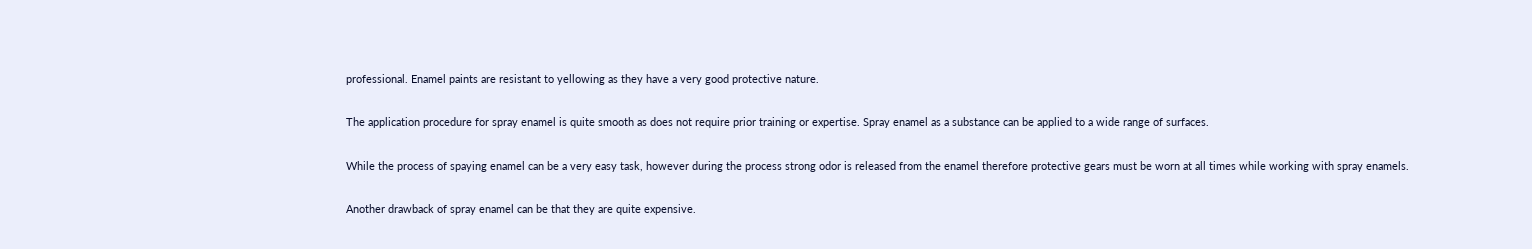professional. Enamel paints are resistant to yellowing as they have a very good protective nature.

The application procedure for spray enamel is quite smooth as does not require prior training or expertise. Spray enamel as a substance can be applied to a wide range of surfaces.

While the process of spaying enamel can be a very easy task, however during the process strong odor is released from the enamel therefore protective gears must be worn at all times while working with spray enamels.

Another drawback of spray enamel can be that they are quite expensive.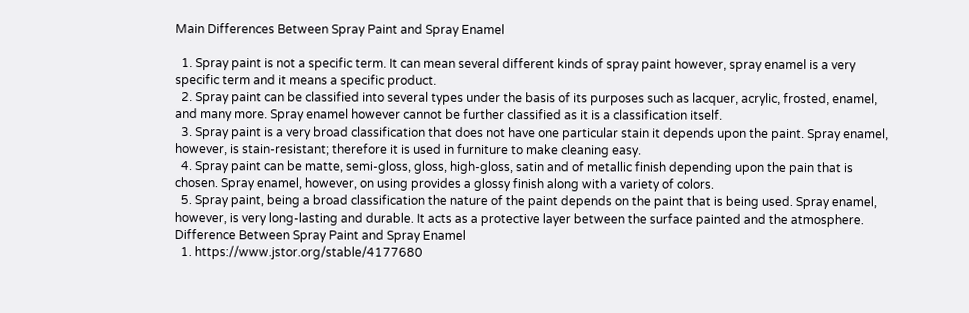Main Differences Between Spray Paint and Spray Enamel

  1. Spray paint is not a specific term. It can mean several different kinds of spray paint however, spray enamel is a very specific term and it means a specific product.
  2. Spray paint can be classified into several types under the basis of its purposes such as lacquer, acrylic, frosted, enamel, and many more. Spray enamel however cannot be further classified as it is a classification itself.
  3. Spray paint is a very broad classification that does not have one particular stain it depends upon the paint. Spray enamel, however, is stain-resistant; therefore it is used in furniture to make cleaning easy.
  4. Spray paint can be matte, semi-gloss, gloss, high-gloss, satin and of metallic finish depending upon the pain that is chosen. Spray enamel, however, on using provides a glossy finish along with a variety of colors.
  5. Spray paint, being a broad classification the nature of the paint depends on the paint that is being used. Spray enamel, however, is very long-lasting and durable. It acts as a protective layer between the surface painted and the atmosphere.
Difference Between Spray Paint and Spray Enamel
  1. https://www.jstor.org/stable/4177680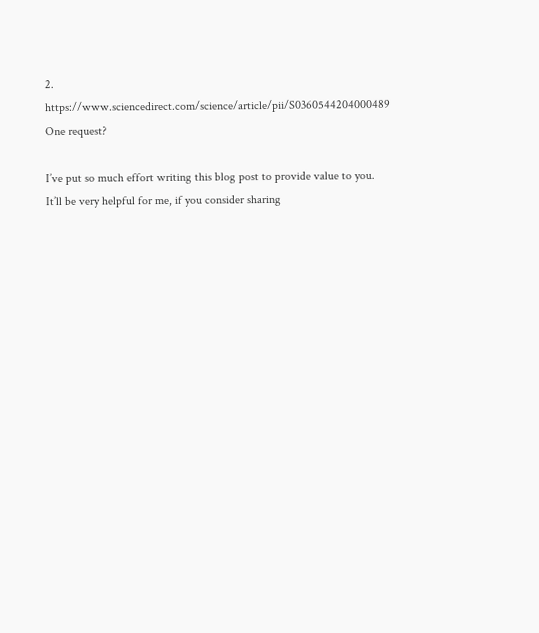2. https://www.sciencedirect.com/science/article/pii/S0360544204000489
One request?

I’ve put so much effort writing this blog post to provide value to you. It’ll be very helpful for me, if you consider sharing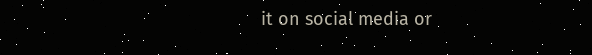it on social media or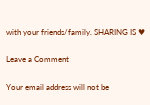with your friends/family. SHARING IS ♥

Leave a Comment

Your email address will not be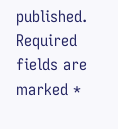published. Required fields are marked *